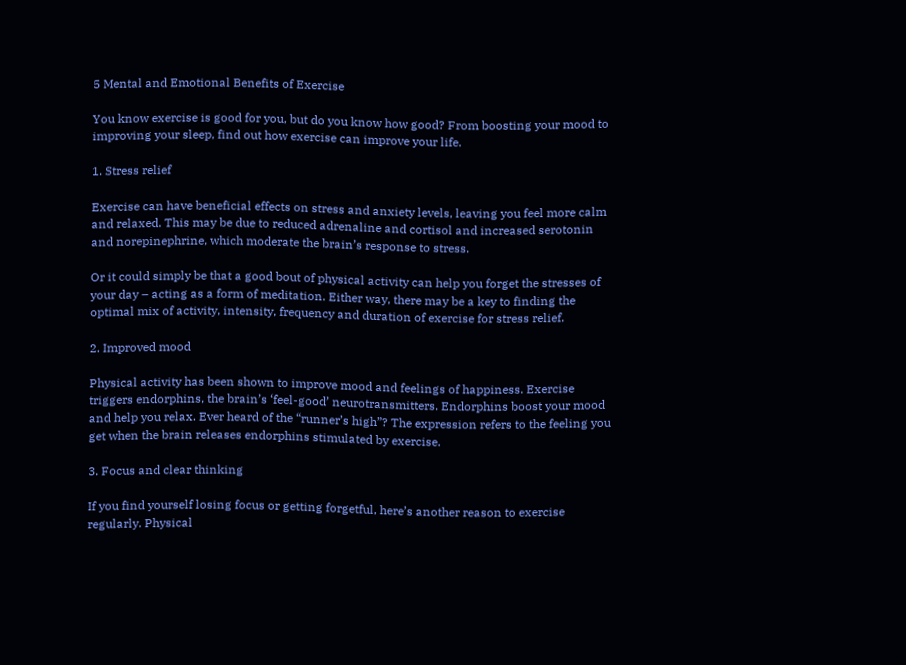5 Mental and Emotional Benefits of Exercise

You know exercise is good for you, but do you know how good? From boosting your mood to improving your sleep, find out how exercise can improve your life.

1. Stress relief

Exercise can have beneficial effects on stress and anxiety levels, leaving you feel more calm and relaxed. This may be due to reduced adrenaline and cortisol and increased serotonin and norepinephrine, which moderate the brain’s response to stress.

Or it could simply be that a good bout of physical activity can help you forget the stresses of your day – acting as a form of meditation. Either way, there may be a key to finding the optimal mix of activity, intensity, frequency and duration of exercise for stress relief.

2. Improved mood

Physical activity has been shown to improve mood and feelings of happiness. Exercise triggers endorphins, the brain’s ‘feel-good’ neurotransmitters. Endorphins boost your mood and help you relax. Ever heard of the “runner’s high”? The expression refers to the feeling you get when the brain releases endorphins stimulated by exercise.

3. Focus and clear thinking

If you find yourself losing focus or getting forgetful, here’s another reason to exercise regularly. Physical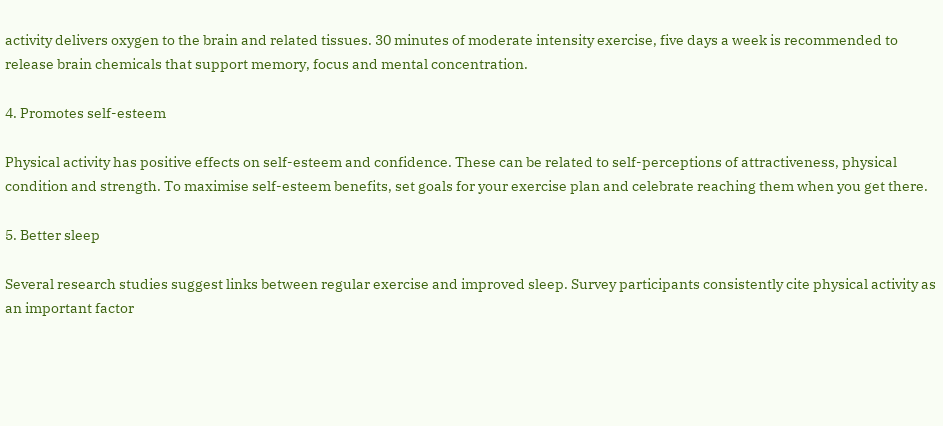activity delivers oxygen to the brain and related tissues. 30 minutes of moderate intensity exercise, five days a week is recommended to release brain chemicals that support memory, focus and mental concentration.

4. Promotes self-esteem

Physical activity has positive effects on self-esteem and confidence. These can be related to self-perceptions of attractiveness, physical condition and strength. To maximise self-esteem benefits, set goals for your exercise plan and celebrate reaching them when you get there.

5. Better sleep

Several research studies suggest links between regular exercise and improved sleep. Survey participants consistently cite physical activity as an important factor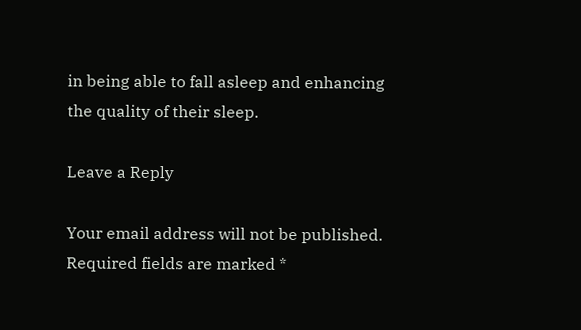in being able to fall asleep and enhancing the quality of their sleep.

Leave a Reply

Your email address will not be published. Required fields are marked *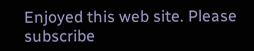Enjoyed this web site. Please subscribe